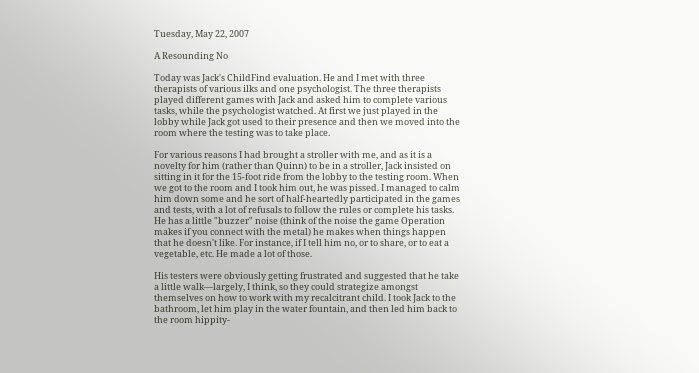Tuesday, May 22, 2007

A Resounding No

Today was Jack's ChildFind evaluation. He and I met with three therapists of various ilks and one psychologist. The three therapists played different games with Jack and asked him to complete various tasks, while the psychologist watched. At first we just played in the lobby while Jack got used to their presence and then we moved into the room where the testing was to take place.

For various reasons I had brought a stroller with me, and as it is a novelty for him (rather than Quinn) to be in a stroller, Jack insisted on sitting in it for the 15-foot ride from the lobby to the testing room. When we got to the room and I took him out, he was pissed. I managed to calm him down some and he sort of half-heartedly participated in the games and tests, with a lot of refusals to follow the rules or complete his tasks. He has a little "buzzer" noise (think of the noise the game Operation makes if you connect with the metal) he makes when things happen that he doesn't like. For instance, if I tell him no, or to share, or to eat a vegetable, etc. He made a lot of those.

His testers were obviously getting frustrated and suggested that he take a little walk—largely, I think, so they could strategize amongst themselves on how to work with my recalcitrant child. I took Jack to the bathroom, let him play in the water fountain, and then led him back to the room hippity-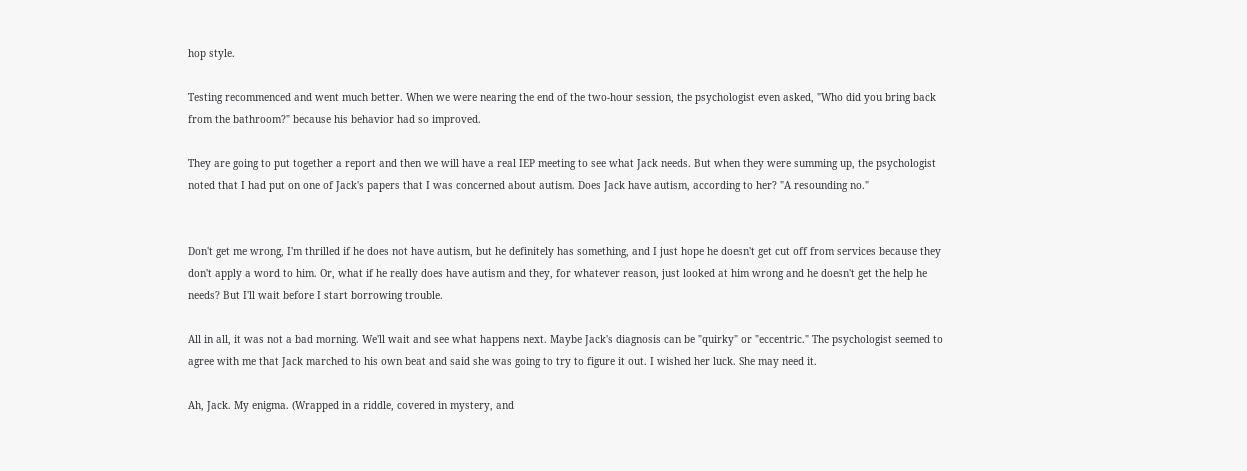hop style.

Testing recommenced and went much better. When we were nearing the end of the two-hour session, the psychologist even asked, "Who did you bring back from the bathroom?" because his behavior had so improved.

They are going to put together a report and then we will have a real IEP meeting to see what Jack needs. But when they were summing up, the psychologist noted that I had put on one of Jack's papers that I was concerned about autism. Does Jack have autism, according to her? "A resounding no."


Don't get me wrong, I'm thrilled if he does not have autism, but he definitely has something, and I just hope he doesn't get cut off from services because they don't apply a word to him. Or, what if he really does have autism and they, for whatever reason, just looked at him wrong and he doesn't get the help he needs? But I'll wait before I start borrowing trouble.

All in all, it was not a bad morning. We'll wait and see what happens next. Maybe Jack's diagnosis can be "quirky" or "eccentric." The psychologist seemed to agree with me that Jack marched to his own beat and said she was going to try to figure it out. I wished her luck. She may need it.

Ah, Jack. My enigma. (Wrapped in a riddle, covered in mystery, and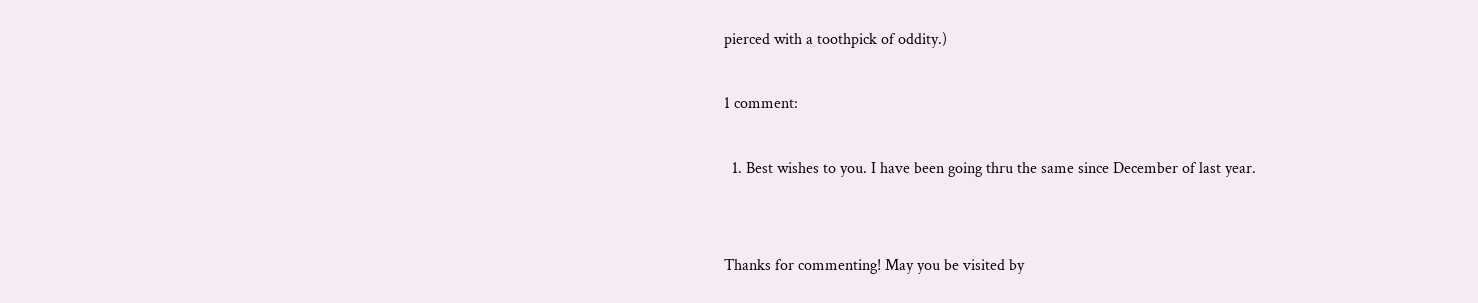pierced with a toothpick of oddity.)

1 comment:

  1. Best wishes to you. I have been going thru the same since December of last year.


Thanks for commenting! May you be visited by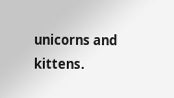unicorns and kittens.